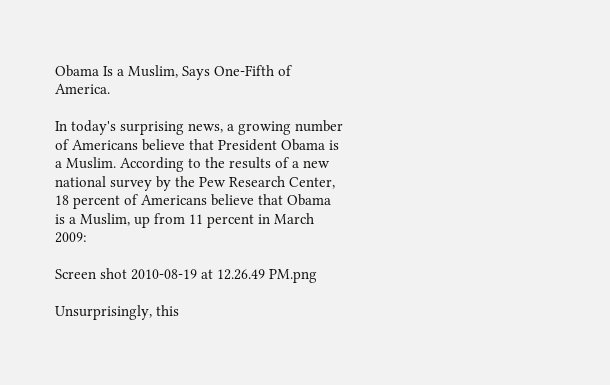Obama Is a Muslim, Says One-Fifth of America.

In today's surprising news, a growing number of Americans believe that President Obama is a Muslim. According to the results of a new national survey by the Pew Research Center, 18 percent of Americans believe that Obama is a Muslim, up from 11 percent in March 2009:

Screen shot 2010-08-19 at 12.26.49 PM.png

Unsurprisingly, this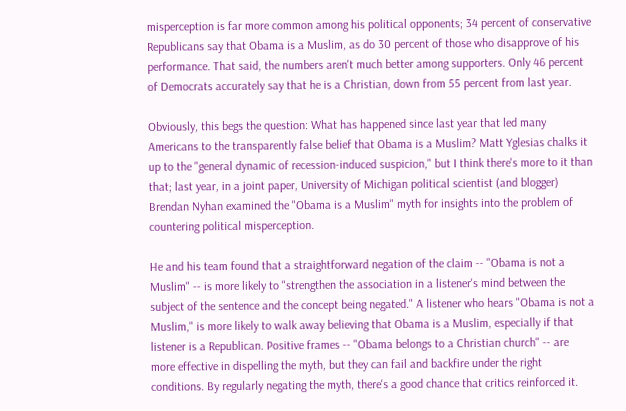misperception is far more common among his political opponents; 34 percent of conservative Republicans say that Obama is a Muslim, as do 30 percent of those who disapprove of his performance. That said, the numbers aren't much better among supporters. Only 46 percent of Democrats accurately say that he is a Christian, down from 55 percent from last year.

Obviously, this begs the question: What has happened since last year that led many Americans to the transparently false belief that Obama is a Muslim? Matt Yglesias chalks it up to the "general dynamic of recession-induced suspicion," but I think there's more to it than that; last year, in a joint paper, University of Michigan political scientist (and blogger) Brendan Nyhan examined the "Obama is a Muslim" myth for insights into the problem of countering political misperception.

He and his team found that a straightforward negation of the claim -- "Obama is not a Muslim" -- is more likely to "strengthen the association in a listener's mind between the subject of the sentence and the concept being negated." A listener who hears "Obama is not a Muslim," is more likely to walk away believing that Obama is a Muslim, especially if that listener is a Republican. Positive frames -- "Obama belongs to a Christian church" -- are more effective in dispelling the myth, but they can fail and backfire under the right conditions. By regularly negating the myth, there's a good chance that critics reinforced it.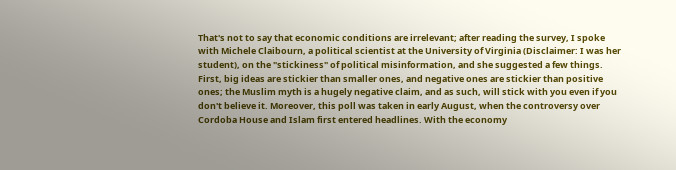That's not to say that economic conditions are irrelevant; after reading the survey, I spoke with Michele Claibourn, a political scientist at the University of Virginia (Disclaimer: I was her student), on the "stickiness" of political misinformation, and she suggested a few things. First, big ideas are stickier than smaller ones, and negative ones are stickier than positive ones; the Muslim myth is a hugely negative claim, and as such, will stick with you even if you don't believe it. Moreover, this poll was taken in early August, when the controversy over Cordoba House and Islam first entered headlines. With the economy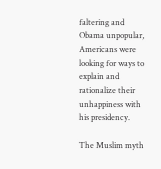faltering and Obama unpopular, Americans were looking for ways to explain and rationalize their unhappiness with his presidency.

The Muslim myth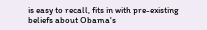is easy to recall, fits in with pre-existing beliefs about Obama's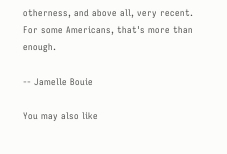otherness, and above all, very recent. For some Americans, that's more than enough.

-- Jamelle Bouie

You may also like